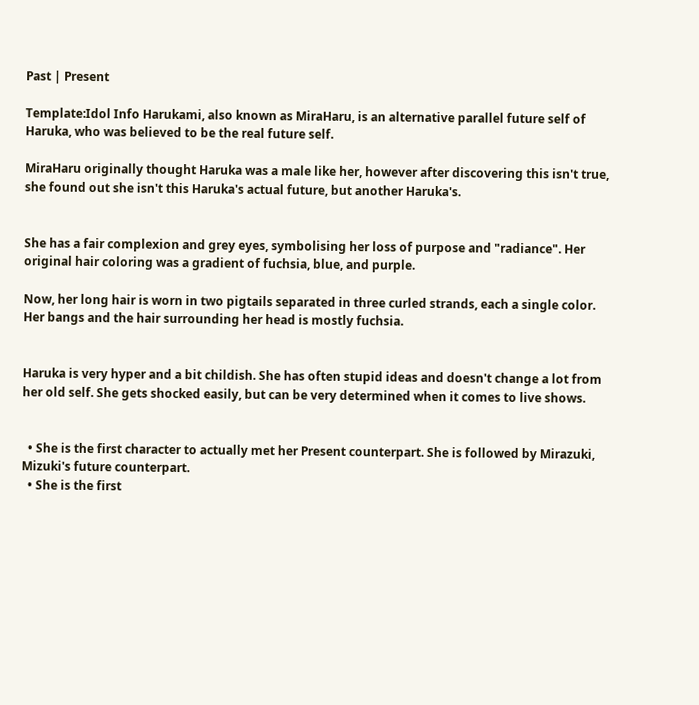Past | Present

Template:Idol Info Harukami, also known as MiraHaru, is an alternative parallel future self of Haruka, who was believed to be the real future self.

MiraHaru originally thought Haruka was a male like her, however after discovering this isn't true, she found out she isn't this Haruka's actual future, but another Haruka's.


She has a fair complexion and grey eyes, symbolising her loss of purpose and "radiance". Her original hair coloring was a gradient of fuchsia, blue, and purple.

Now, her long hair is worn in two pigtails separated in three curled strands, each a single color. Her bangs and the hair surrounding her head is mostly fuchsia.


Haruka is very hyper and a bit childish. She has often stupid ideas and doesn't change a lot from her old self. She gets shocked easily, but can be very determined when it comes to live shows.


  • She is the first character to actually met her Present counterpart. She is followed by Mirazuki, Mizuki's future counterpart.
  • She is the first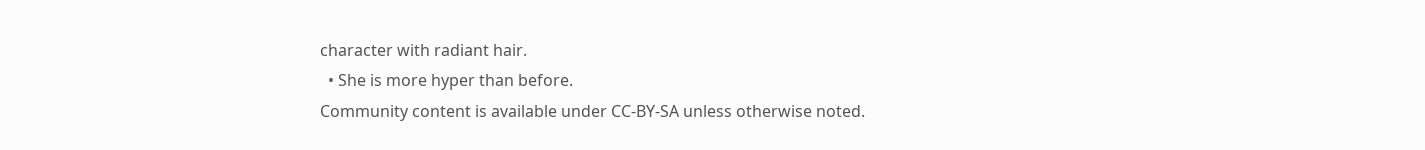character with radiant hair.
  • She is more hyper than before.
Community content is available under CC-BY-SA unless otherwise noted.